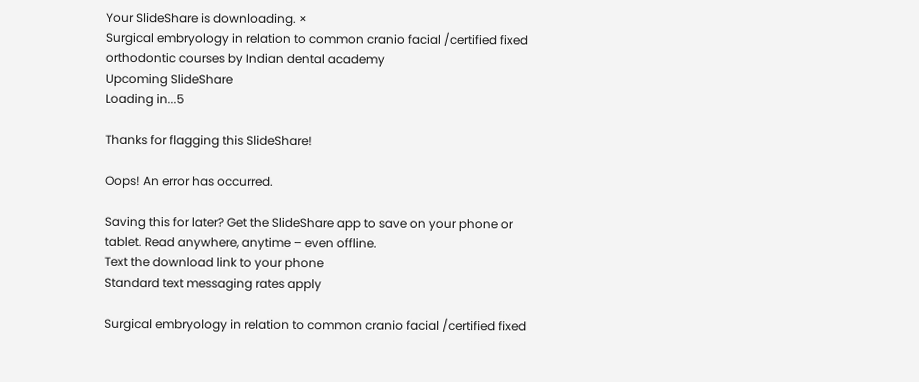Your SlideShare is downloading. ×
Surgical embryology in relation to common cranio facial /certified fixed orthodontic courses by Indian dental academy
Upcoming SlideShare
Loading in...5

Thanks for flagging this SlideShare!

Oops! An error has occurred.

Saving this for later? Get the SlideShare app to save on your phone or tablet. Read anywhere, anytime – even offline.
Text the download link to your phone
Standard text messaging rates apply

Surgical embryology in relation to common cranio facial /certified fixed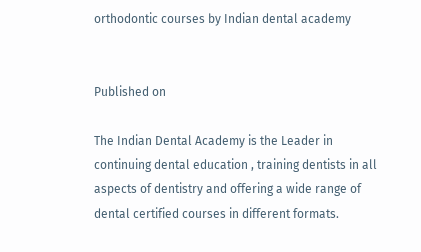orthodontic courses by Indian dental academy


Published on

The Indian Dental Academy is the Leader in continuing dental education , training dentists in all aspects of dentistry and offering a wide range of dental certified courses in different formats.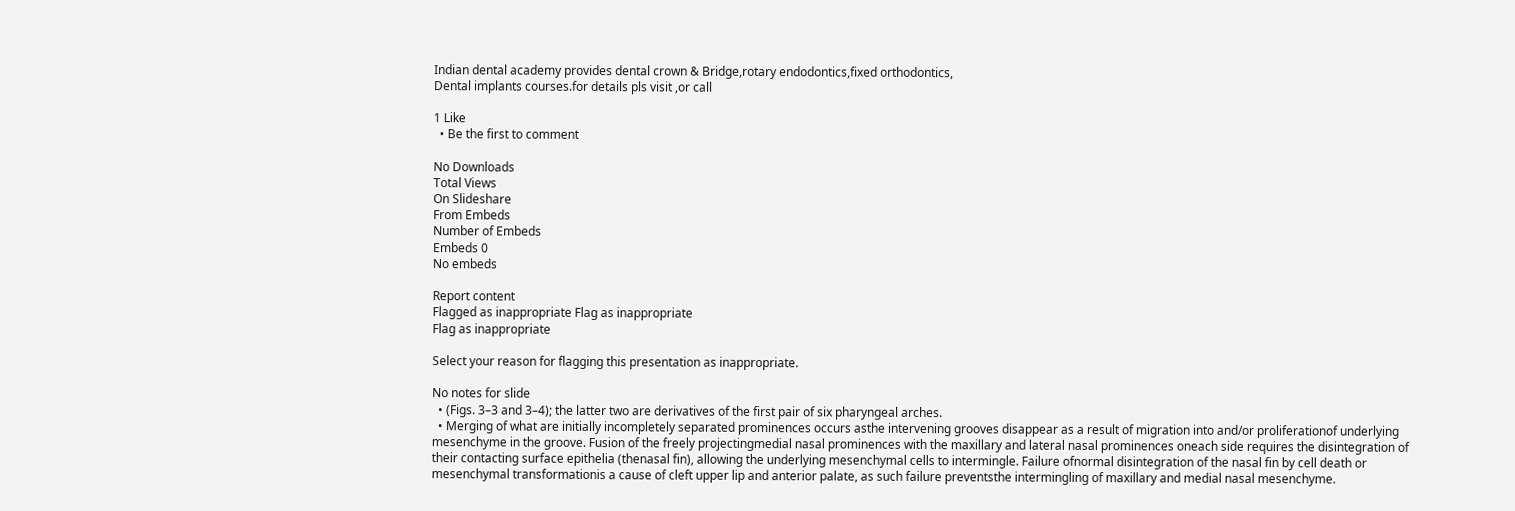Indian dental academy provides dental crown & Bridge,rotary endodontics,fixed orthodontics,
Dental implants courses.for details pls visit ,or call

1 Like
  • Be the first to comment

No Downloads
Total Views
On Slideshare
From Embeds
Number of Embeds
Embeds 0
No embeds

Report content
Flagged as inappropriate Flag as inappropriate
Flag as inappropriate

Select your reason for flagging this presentation as inappropriate.

No notes for slide
  • (Figs. 3–3 and 3–4); the latter two are derivatives of the first pair of six pharyngeal arches.
  • Merging of what are initially incompletely separated prominences occurs asthe intervening grooves disappear as a result of migration into and/or proliferationof underlying mesenchyme in the groove. Fusion of the freely projectingmedial nasal prominences with the maxillary and lateral nasal prominences oneach side requires the disintegration of their contacting surface epithelia (thenasal fin), allowing the underlying mesenchymal cells to intermingle. Failure ofnormal disintegration of the nasal fin by cell death or mesenchymal transformationis a cause of cleft upper lip and anterior palate, as such failure preventsthe intermingling of maxillary and medial nasal mesenchyme.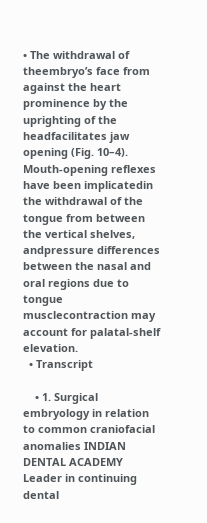• The withdrawal of theembryo’s face from against the heart prominence by the uprighting of the headfacilitates jaw opening (Fig. 10–4). Mouth-opening reflexes have been implicatedin the withdrawal of the tongue from between the vertical shelves, andpressure differences between the nasal and oral regions due to tongue musclecontraction may account for palatal-shelf elevation.
  • Transcript

    • 1. Surgical embryology in relation to common craniofacial anomalies INDIAN DENTAL ACADEMY Leader in continuing dental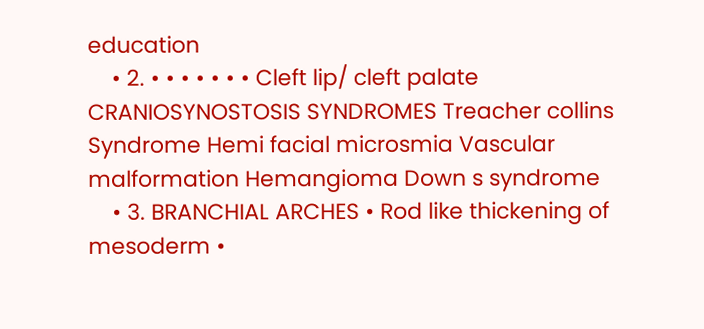education
    • 2. • • • • • • • Cleft lip/ cleft palate CRANIOSYNOSTOSIS SYNDROMES Treacher collins Syndrome Hemi facial microsmia Vascular malformation Hemangioma Down s syndrome
    • 3. BRANCHIAL ARCHES • Rod like thickening of mesoderm •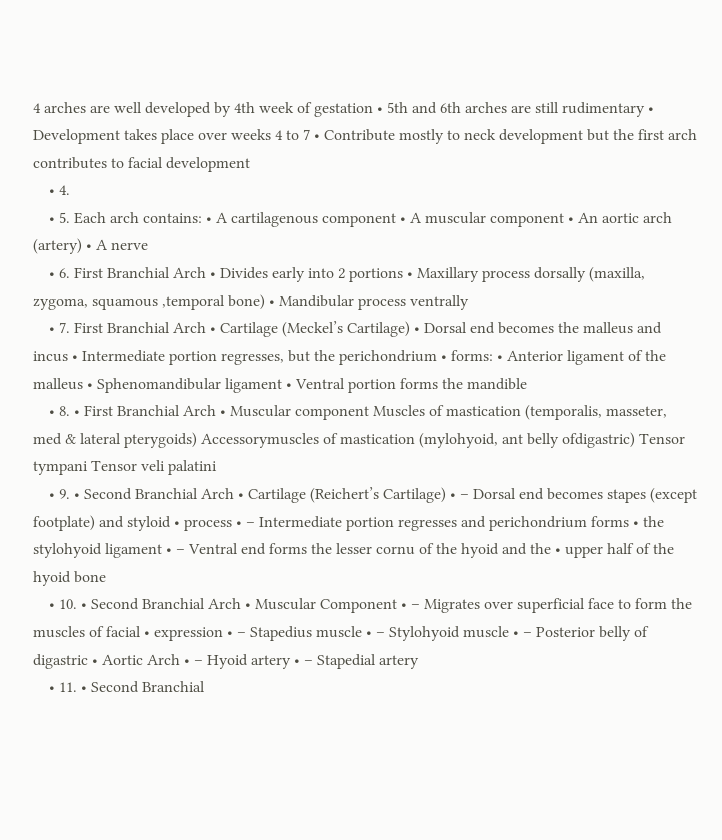4 arches are well developed by 4th week of gestation • 5th and 6th arches are still rudimentary • Development takes place over weeks 4 to 7 • Contribute mostly to neck development but the first arch contributes to facial development
    • 4.
    • 5. Each arch contains: • A cartilagenous component • A muscular component • An aortic arch (artery) • A nerve
    • 6. First Branchial Arch • Divides early into 2 portions • Maxillary process dorsally (maxilla, zygoma, squamous ,temporal bone) • Mandibular process ventrally
    • 7. First Branchial Arch • Cartilage (Meckel’s Cartilage) • Dorsal end becomes the malleus and incus • Intermediate portion regresses, but the perichondrium • forms: • Anterior ligament of the malleus • Sphenomandibular ligament • Ventral portion forms the mandible
    • 8. • First Branchial Arch • Muscular component Muscles of mastication (temporalis, masseter, med & lateral pterygoids) Accessorymuscles of mastication (mylohyoid, ant belly ofdigastric) Tensor tympani Tensor veli palatini
    • 9. • Second Branchial Arch • Cartilage (Reichert’s Cartilage) • – Dorsal end becomes stapes (except footplate) and styloid • process • – Intermediate portion regresses and perichondrium forms • the stylohyoid ligament • – Ventral end forms the lesser cornu of the hyoid and the • upper half of the hyoid bone
    • 10. • Second Branchial Arch • Muscular Component • – Migrates over superficial face to form the muscles of facial • expression • – Stapedius muscle • – Stylohyoid muscle • – Posterior belly of digastric • Aortic Arch • – Hyoid artery • – Stapedial artery
    • 11. • Second Branchial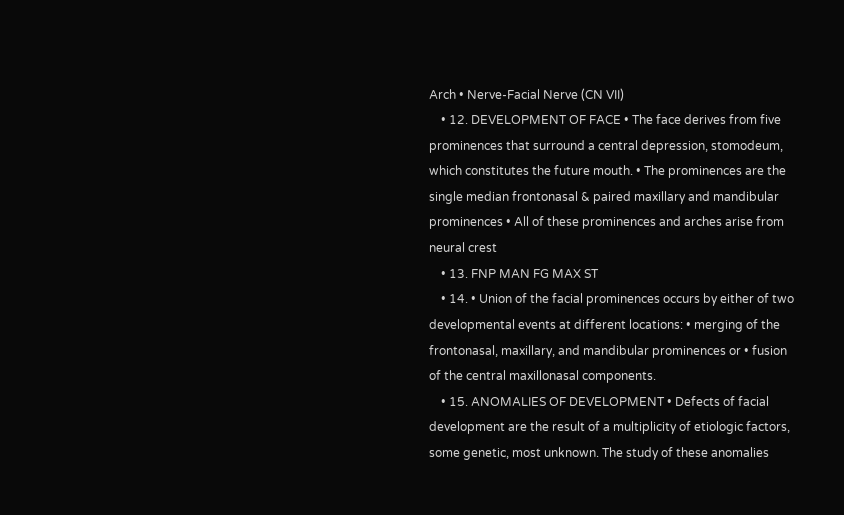Arch • Nerve-Facial Nerve (CN VII)
    • 12. DEVELOPMENT OF FACE • The face derives from five prominences that surround a central depression, stomodeum, which constitutes the future mouth. • The prominences are the single median frontonasal & paired maxillary and mandibular prominences • All of these prominences and arches arise from neural crest
    • 13. FNP MAN FG MAX ST
    • 14. • Union of the facial prominences occurs by either of two developmental events at different locations: • merging of the frontonasal, maxillary, and mandibular prominences or • fusion of the central maxillonasal components.
    • 15. ANOMALIES OF DEVELOPMENT • Defects of facial development are the result of a multiplicity of etiologic factors, some genetic, most unknown. The study of these anomalies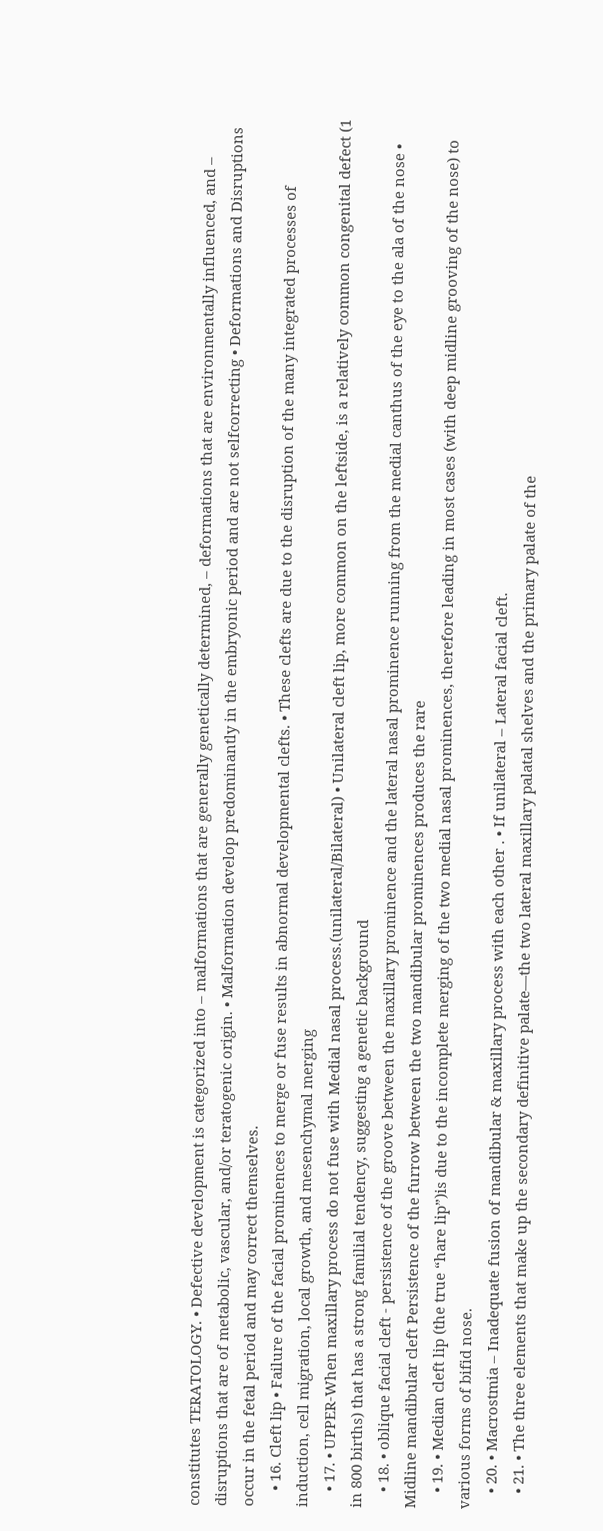constitutes TERATOLOGY. • Defective development is categorized into – malformations that are generally genetically determined, – deformations that are environmentally influenced, and – disruptions that are of metabolic, vascular, and/or teratogenic origin. • Malformation develop predominantly in the embryonic period and are not selfcorrecting • Deformations and Disruptions occur in the fetal period and may correct themselves.
    • 16. Cleft lip • Failure of the facial prominences to merge or fuse results in abnormal developmental clefts. • These clefts are due to the disruption of the many integrated processes of induction, cell migration, local growth, and mesenchymal merging
    • 17. • UPPER-When maxillary process do not fuse with Medial nasal process.(unilateral/Bilateral) • Unilateral cleft lip, more common on the leftside, is a relatively common congenital defect (1 in 800 births) that has a strong familial tendency, suggesting a genetic background
    • 18. • oblique facial cleft - persistence of the groove between the maxillary prominence and the lateral nasal prominence running from the medial canthus of the eye to the ala of the nose • Midline mandibular cleft Persistence of the furrow between the two mandibular prominences produces the rare
    • 19. • Median cleft lip (the true “hare lip”)is due to the incomplete merging of the two medial nasal prominences, therefore leading in most cases (with deep midline grooving of the nose) to various forms of bifid nose.
    • 20. • Macrostmia – Inadequate fusion of mandibular & maxillary process with each other . • If unilateral – Lateral facial cleft.
    • 21. • The three elements that make up the secondary definitive palate—the two lateral maxillary palatal shelves and the primary palate of the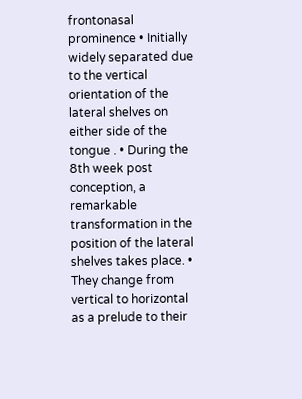frontonasal prominence • Initially widely separated due to the vertical orientation of the lateral shelves on either side of the tongue . • During the 8th week post conception, a remarkable transformation in the position of the lateral shelves takes place. • They change from vertical to horizontal as a prelude to their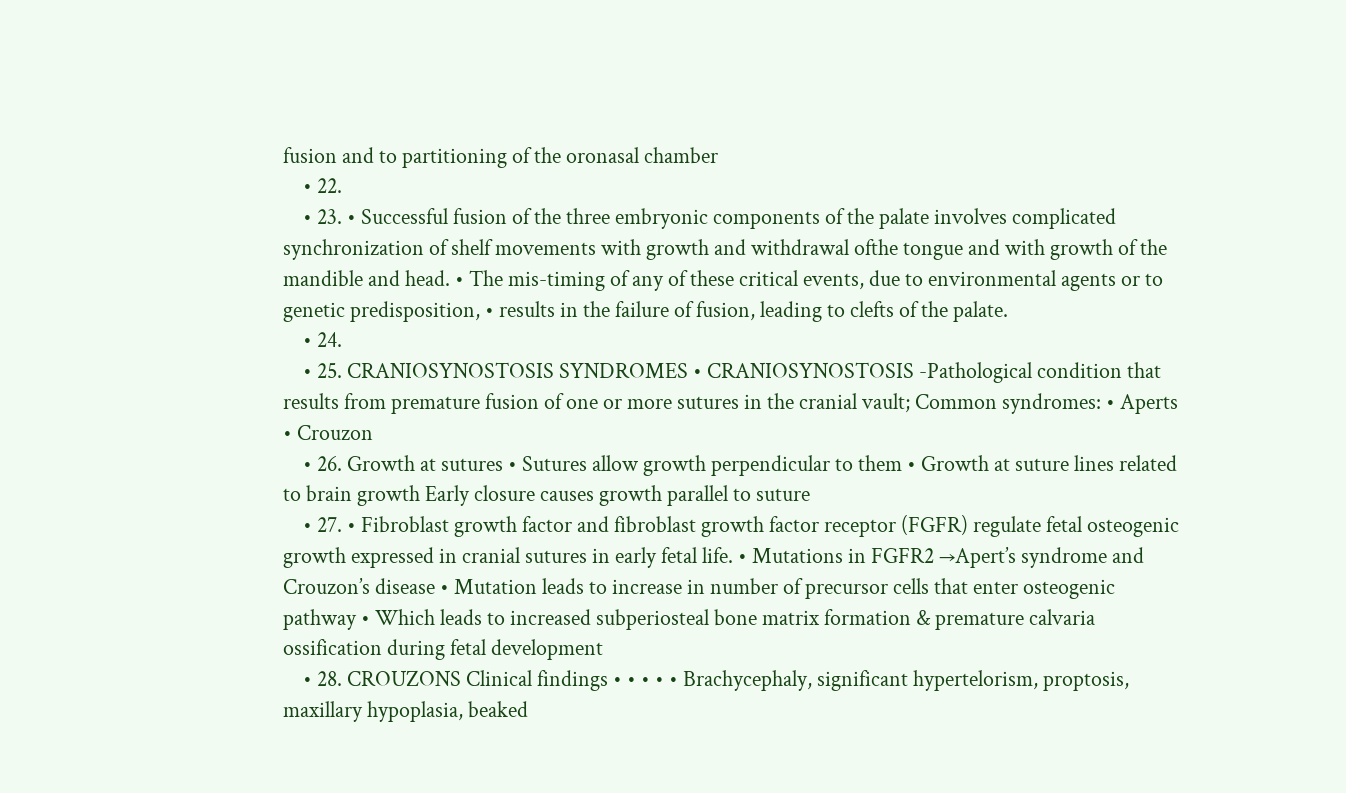fusion and to partitioning of the oronasal chamber
    • 22.
    • 23. • Successful fusion of the three embryonic components of the palate involves complicated synchronization of shelf movements with growth and withdrawal ofthe tongue and with growth of the mandible and head. • The mis-timing of any of these critical events, due to environmental agents or to genetic predisposition, • results in the failure of fusion, leading to clefts of the palate.
    • 24.
    • 25. CRANIOSYNOSTOSIS SYNDROMES • CRANIOSYNOSTOSIS -Pathological condition that results from premature fusion of one or more sutures in the cranial vault; Common syndromes: • Aperts • Crouzon
    • 26. Growth at sutures • Sutures allow growth perpendicular to them • Growth at suture lines related to brain growth Early closure causes growth parallel to suture
    • 27. • Fibroblast growth factor and fibroblast growth factor receptor (FGFR) regulate fetal osteogenic growth expressed in cranial sutures in early fetal life. • Mutations in FGFR2 →Apert’s syndrome and Crouzon’s disease • Mutation leads to increase in number of precursor cells that enter osteogenic pathway • Which leads to increased subperiosteal bone matrix formation & premature calvaria ossification during fetal development
    • 28. CROUZONS Clinical findings • • • • • Brachycephaly, significant hypertelorism, proptosis, maxillary hypoplasia, beaked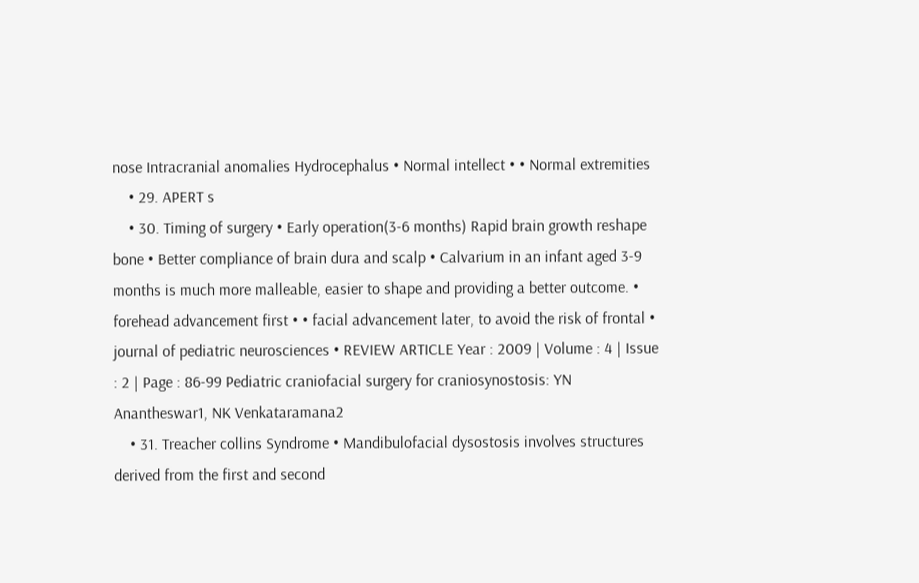nose Intracranial anomalies Hydrocephalus • Normal intellect • • Normal extremities
    • 29. APERT s
    • 30. Timing of surgery • Early operation(3-6 months) Rapid brain growth reshape bone • Better compliance of brain dura and scalp • Calvarium in an infant aged 3-9 months is much more malleable, easier to shape and providing a better outcome. • forehead advancement first • • facial advancement later, to avoid the risk of frontal • journal of pediatric neurosciences • REVIEW ARTICLE Year : 2009 | Volume : 4 | Issue : 2 | Page : 86-99 Pediatric craniofacial surgery for craniosynostosis: YN Anantheswar1, NK Venkataramana2
    • 31. Treacher collins Syndrome • Mandibulofacial dysostosis involves structures derived from the first and second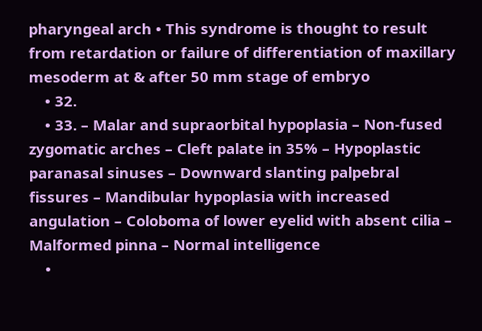pharyngeal arch • This syndrome is thought to result from retardation or failure of differentiation of maxillary mesoderm at & after 50 mm stage of embryo
    • 32.
    • 33. – Malar and supraorbital hypoplasia – Non-fused zygomatic arches – Cleft palate in 35% – Hypoplastic paranasal sinuses – Downward slanting palpebral fissures – Mandibular hypoplasia with increased angulation – Coloboma of lower eyelid with absent cilia – Malformed pinna – Normal intelligence
    •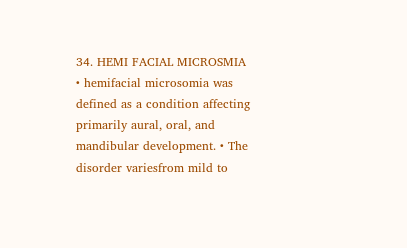34. HEMI FACIAL MICROSMIA • hemifacial microsomia was defined as a condition affecting primarily aural, oral, and mandibular development. • The disorder variesfrom mild to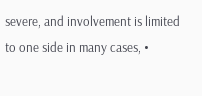severe, and involvement is limited to one side in many cases, •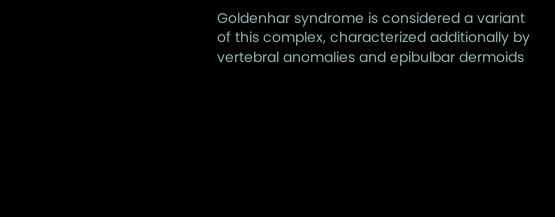Goldenhar syndrome is considered a variant of this complex, characterized additionally by vertebral anomalies and epibulbar dermoids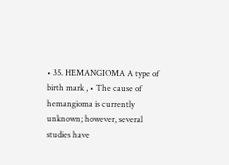• 35. HEMANGIOMA A type of birth mark , • The cause of hemangioma is currently unknown; however, several studies have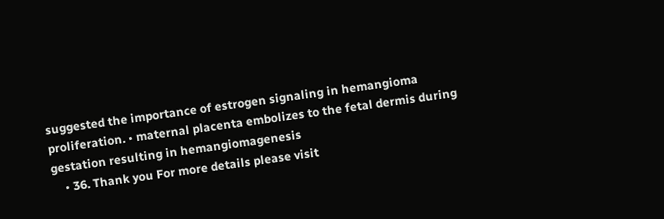suggested the importance of estrogen signaling in hemangioma proliferation. • maternal placenta embolizes to the fetal dermis during gestation resulting in hemangiomagenesis
    • 36. Thank you For more details please visit